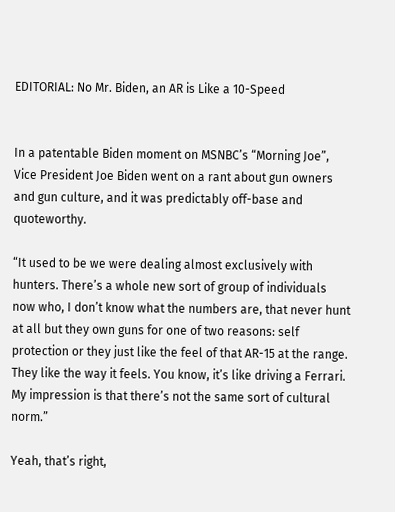EDITORIAL: No Mr. Biden, an AR is Like a 10-Speed


In a patentable Biden moment on MSNBC’s “Morning Joe”, Vice President Joe Biden went on a rant about gun owners and gun culture, and it was predictably off-base and quoteworthy.

“It used to be we were dealing almost exclusively with hunters. There’s a whole new sort of group of individuals now who, I don’t know what the numbers are, that never hunt at all but they own guns for one of two reasons: self protection or they just like the feel of that AR-15 at the range. They like the way it feels. You know, it’s like driving a Ferrari. My impression is that there’s not the same sort of cultural norm.”

Yeah, that’s right,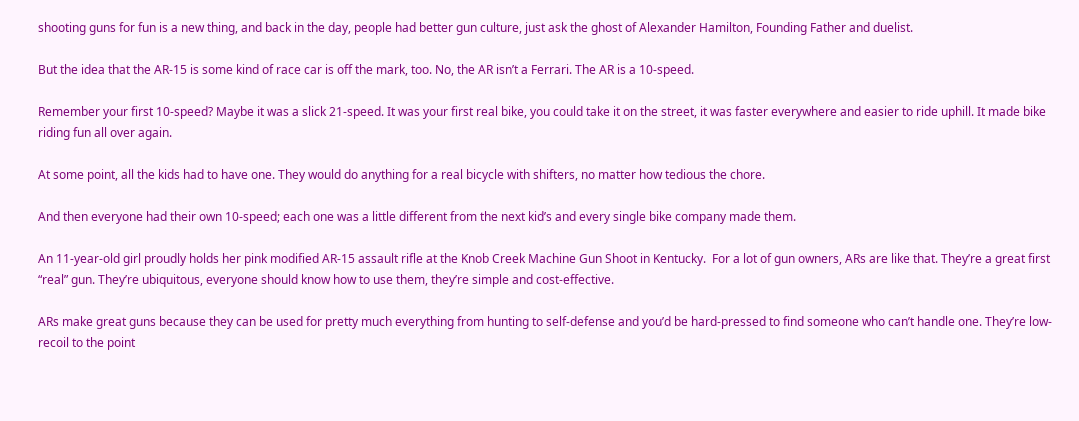shooting guns for fun is a new thing, and back in the day, people had better gun culture, just ask the ghost of Alexander Hamilton, Founding Father and duelist.

But the idea that the AR-15 is some kind of race car is off the mark, too. No, the AR isn’t a Ferrari. The AR is a 10-speed.

Remember your first 10-speed? Maybe it was a slick 21-speed. It was your first real bike, you could take it on the street, it was faster everywhere and easier to ride uphill. It made bike riding fun all over again.

At some point, all the kids had to have one. They would do anything for a real bicycle with shifters, no matter how tedious the chore.

And then everyone had their own 10-speed; each one was a little different from the next kid’s and every single bike company made them.

An 11-year-old girl proudly holds her pink modified AR-15 assault rifle at the Knob Creek Machine Gun Shoot in Kentucky.  For a lot of gun owners, ARs are like that. They’re a great first “real” gun. They’re ubiquitous, everyone should know how to use them, they’re simple and cost-effective.

ARs make great guns because they can be used for pretty much everything from hunting to self-defense and you’d be hard-pressed to find someone who can’t handle one. They’re low-recoil to the point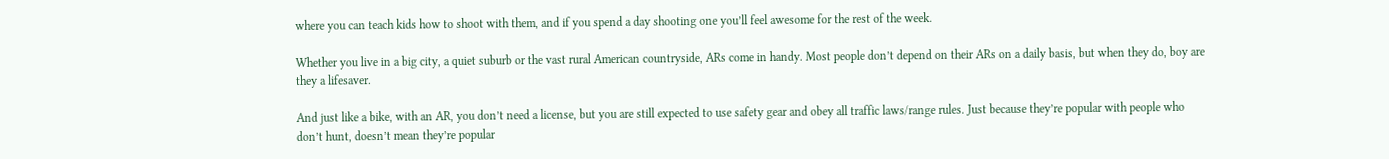where you can teach kids how to shoot with them, and if you spend a day shooting one you’ll feel awesome for the rest of the week.

Whether you live in a big city, a quiet suburb or the vast rural American countryside, ARs come in handy. Most people don’t depend on their ARs on a daily basis, but when they do, boy are they a lifesaver.

And just like a bike, with an AR, you don’t need a license, but you are still expected to use safety gear and obey all traffic laws/range rules. Just because they’re popular with people who don’t hunt, doesn’t mean they’re popular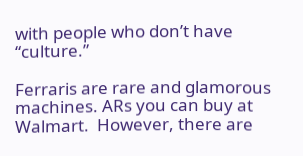with people who don’t have “culture.”

Ferraris are rare and glamorous machines. ARs you can buy at Walmart.  However, there are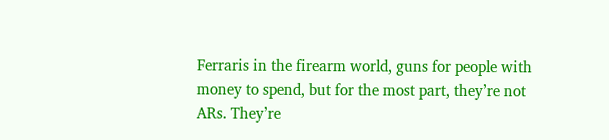Ferraris in the firearm world, guns for people with money to spend, but for the most part, they’re not ARs. They’re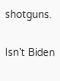shotguns.

Isn’t Biden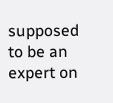supposed to be an expert on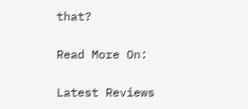that?

Read More On:

Latest Reviews